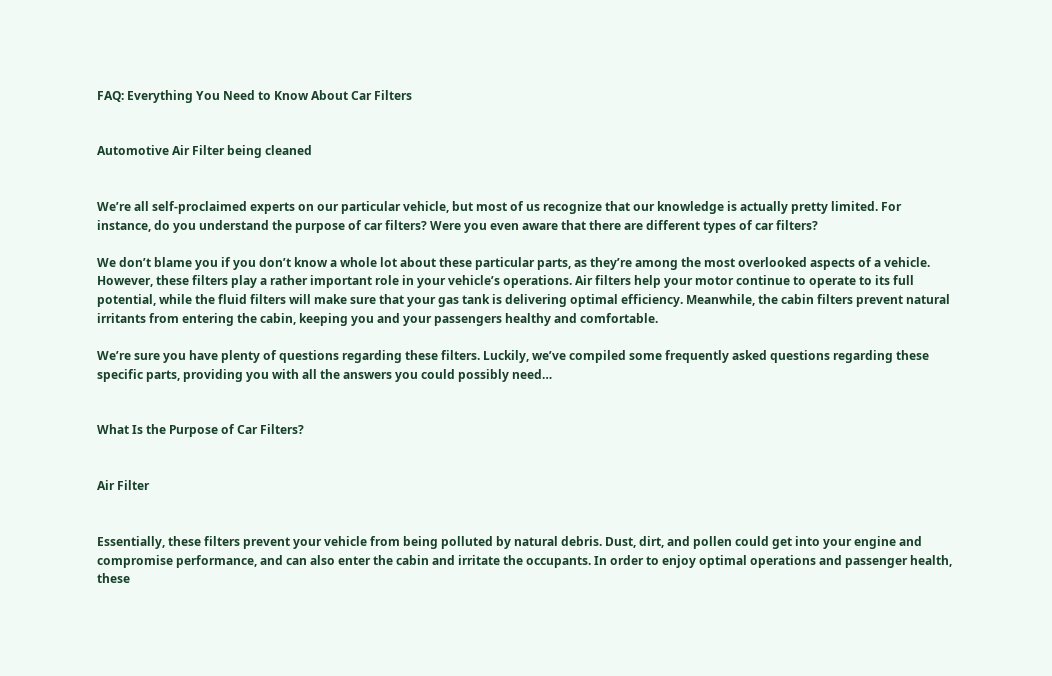FAQ: Everything You Need to Know About Car Filters


Automotive Air Filter being cleaned


We’re all self-proclaimed experts on our particular vehicle, but most of us recognize that our knowledge is actually pretty limited. For instance, do you understand the purpose of car filters? Were you even aware that there are different types of car filters?

We don’t blame you if you don’t know a whole lot about these particular parts, as they’re among the most overlooked aspects of a vehicle. However, these filters play a rather important role in your vehicle’s operations. Air filters help your motor continue to operate to its full potential, while the fluid filters will make sure that your gas tank is delivering optimal efficiency. Meanwhile, the cabin filters prevent natural irritants from entering the cabin, keeping you and your passengers healthy and comfortable.

We’re sure you have plenty of questions regarding these filters. Luckily, we’ve compiled some frequently asked questions regarding these specific parts, providing you with all the answers you could possibly need…


What Is the Purpose of Car Filters?


Air Filter


Essentially, these filters prevent your vehicle from being polluted by natural debris. Dust, dirt, and pollen could get into your engine and compromise performance, and can also enter the cabin and irritate the occupants. In order to enjoy optimal operations and passenger health, these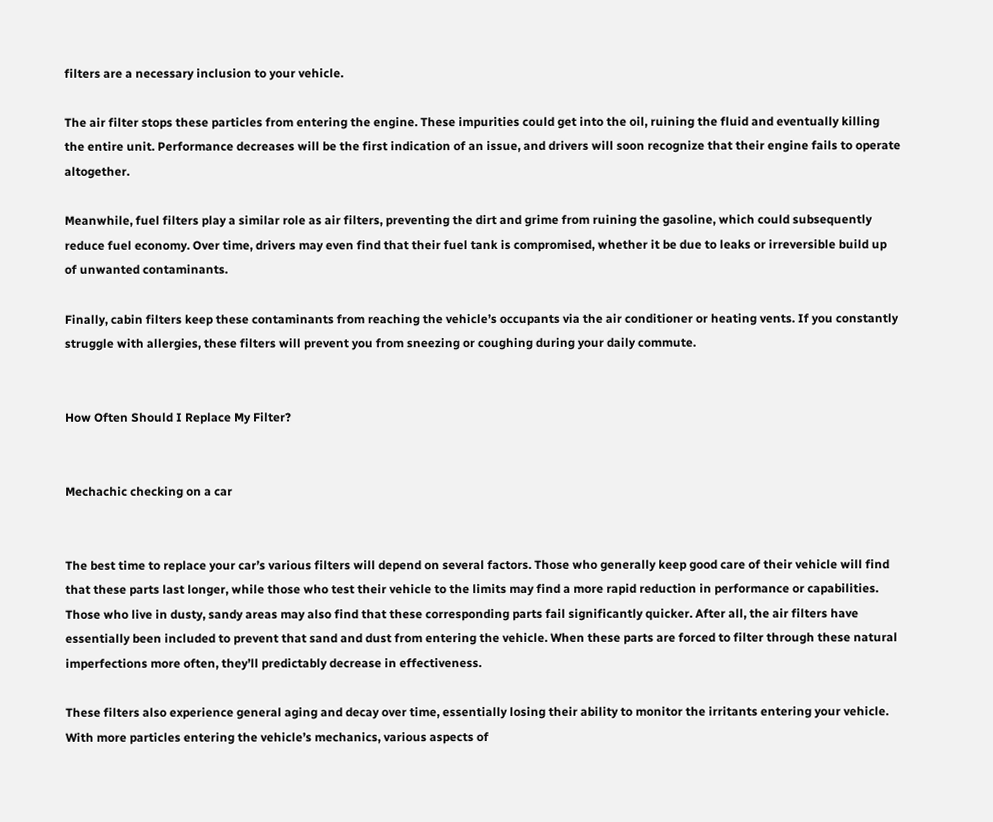filters are a necessary inclusion to your vehicle.

The air filter stops these particles from entering the engine. These impurities could get into the oil, ruining the fluid and eventually killing the entire unit. Performance decreases will be the first indication of an issue, and drivers will soon recognize that their engine fails to operate altogether.

Meanwhile, fuel filters play a similar role as air filters, preventing the dirt and grime from ruining the gasoline, which could subsequently reduce fuel economy. Over time, drivers may even find that their fuel tank is compromised, whether it be due to leaks or irreversible build up of unwanted contaminants.

Finally, cabin filters keep these contaminants from reaching the vehicle’s occupants via the air conditioner or heating vents. If you constantly struggle with allergies, these filters will prevent you from sneezing or coughing during your daily commute.


How Often Should I Replace My Filter?


Mechachic checking on a car


The best time to replace your car’s various filters will depend on several factors. Those who generally keep good care of their vehicle will find that these parts last longer, while those who test their vehicle to the limits may find a more rapid reduction in performance or capabilities. Those who live in dusty, sandy areas may also find that these corresponding parts fail significantly quicker. After all, the air filters have essentially been included to prevent that sand and dust from entering the vehicle. When these parts are forced to filter through these natural imperfections more often, they’ll predictably decrease in effectiveness.

These filters also experience general aging and decay over time, essentially losing their ability to monitor the irritants entering your vehicle. With more particles entering the vehicle’s mechanics, various aspects of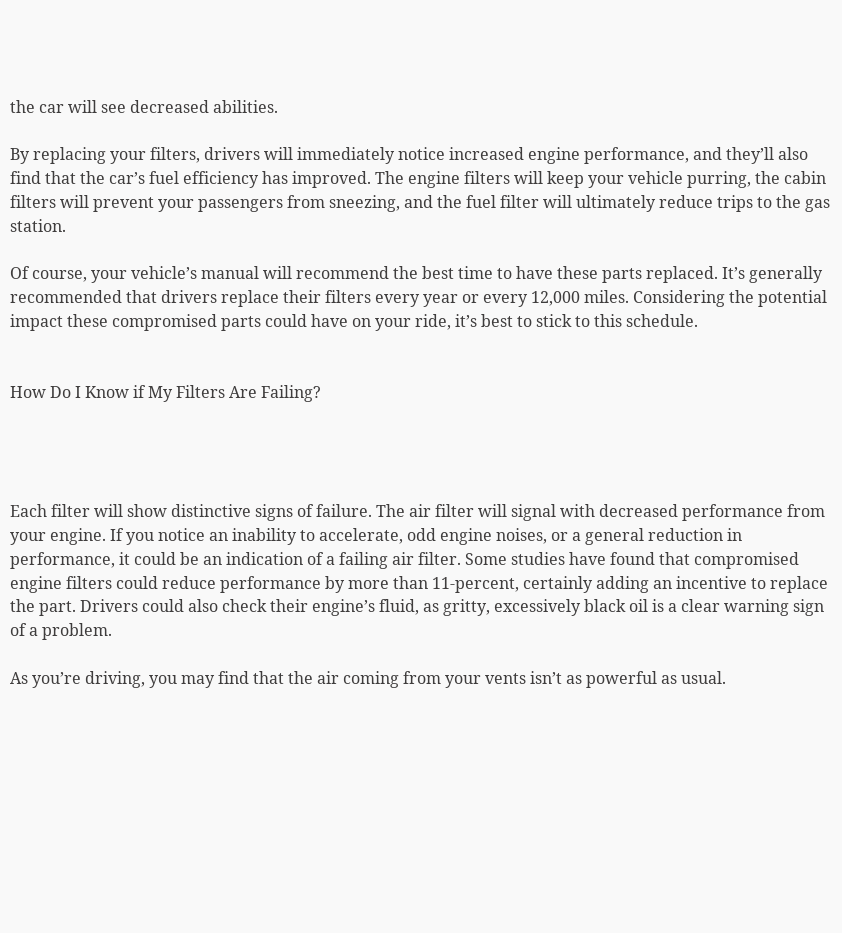the car will see decreased abilities.

By replacing your filters, drivers will immediately notice increased engine performance, and they’ll also find that the car’s fuel efficiency has improved. The engine filters will keep your vehicle purring, the cabin filters will prevent your passengers from sneezing, and the fuel filter will ultimately reduce trips to the gas station.

Of course, your vehicle’s manual will recommend the best time to have these parts replaced. It’s generally recommended that drivers replace their filters every year or every 12,000 miles. Considering the potential impact these compromised parts could have on your ride, it’s best to stick to this schedule.


How Do I Know if My Filters Are Failing?




Each filter will show distinctive signs of failure. The air filter will signal with decreased performance from your engine. If you notice an inability to accelerate, odd engine noises, or a general reduction in performance, it could be an indication of a failing air filter. Some studies have found that compromised engine filters could reduce performance by more than 11-percent, certainly adding an incentive to replace the part. Drivers could also check their engine’s fluid, as gritty, excessively black oil is a clear warning sign of a problem.

As you’re driving, you may find that the air coming from your vents isn’t as powerful as usual.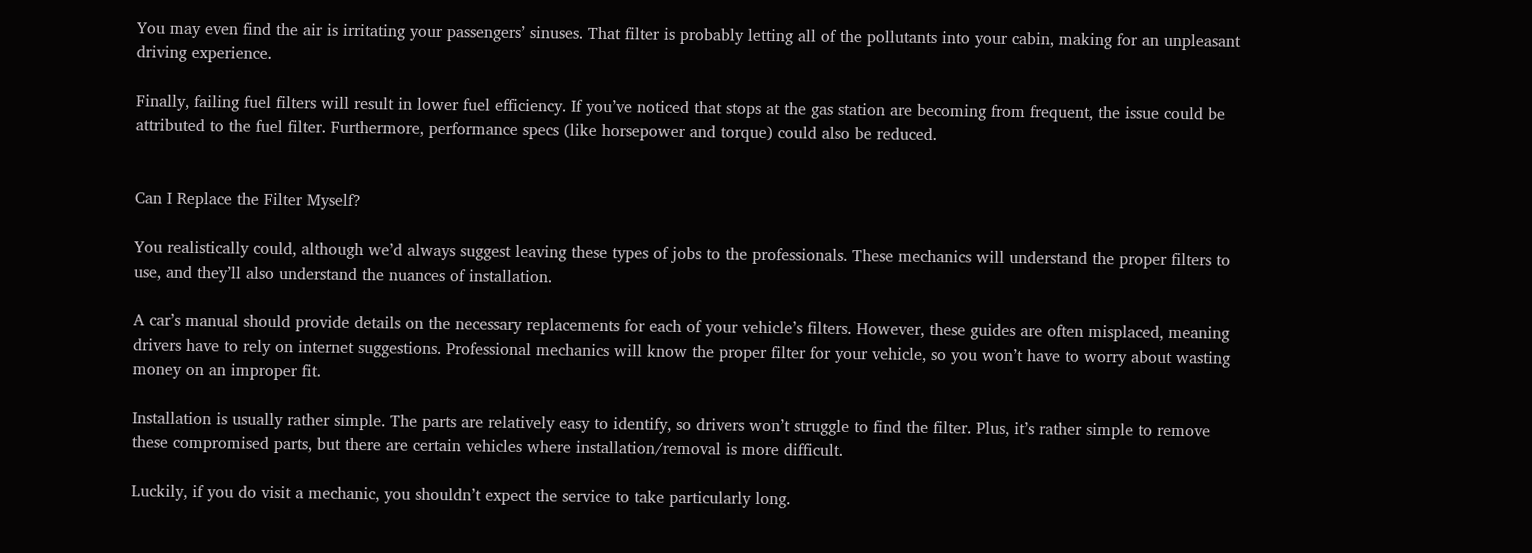You may even find the air is irritating your passengers’ sinuses. That filter is probably letting all of the pollutants into your cabin, making for an unpleasant driving experience.

Finally, failing fuel filters will result in lower fuel efficiency. If you’ve noticed that stops at the gas station are becoming from frequent, the issue could be attributed to the fuel filter. Furthermore, performance specs (like horsepower and torque) could also be reduced.


Can I Replace the Filter Myself?

You realistically could, although we’d always suggest leaving these types of jobs to the professionals. These mechanics will understand the proper filters to use, and they’ll also understand the nuances of installation.

A car’s manual should provide details on the necessary replacements for each of your vehicle’s filters. However, these guides are often misplaced, meaning drivers have to rely on internet suggestions. Professional mechanics will know the proper filter for your vehicle, so you won’t have to worry about wasting money on an improper fit.

Installation is usually rather simple. The parts are relatively easy to identify, so drivers won’t struggle to find the filter. Plus, it’s rather simple to remove these compromised parts, but there are certain vehicles where installation/removal is more difficult.

Luckily, if you do visit a mechanic, you shouldn’t expect the service to take particularly long.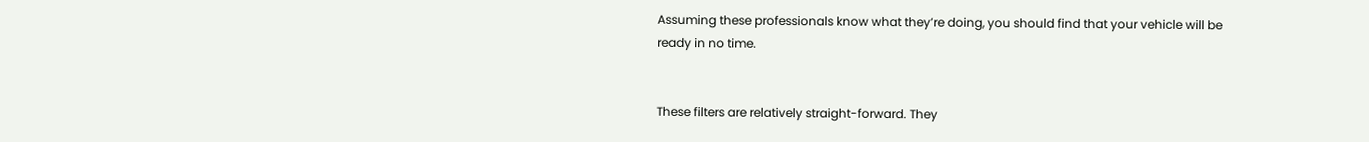Assuming these professionals know what they’re doing, you should find that your vehicle will be ready in no time.


These filters are relatively straight-forward. They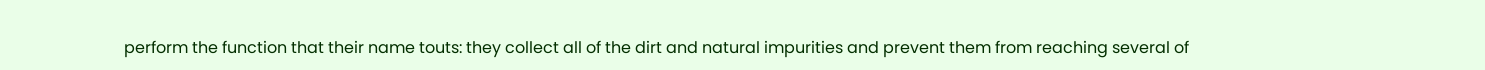perform the function that their name touts: they collect all of the dirt and natural impurities and prevent them from reaching several of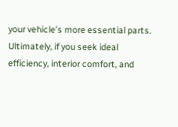your vehicle’s more essential parts. Ultimately, if you seek ideal efficiency, interior comfort, and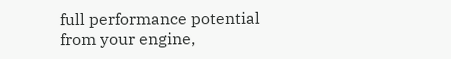full performance potential from your engine,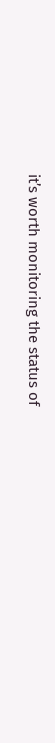it’s worth monitoring the status of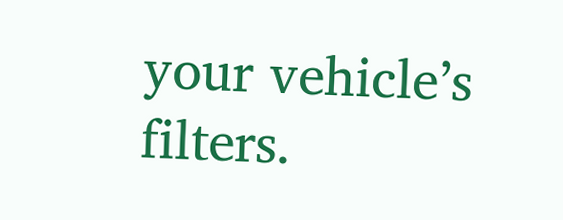your vehicle’s filters.